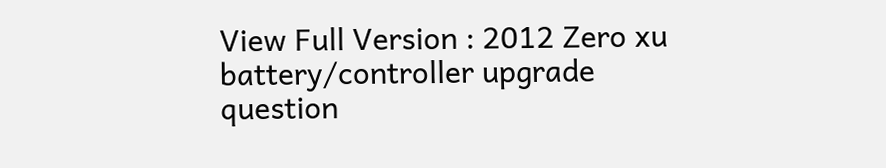View Full Version : 2012 Zero xu battery/controller upgrade question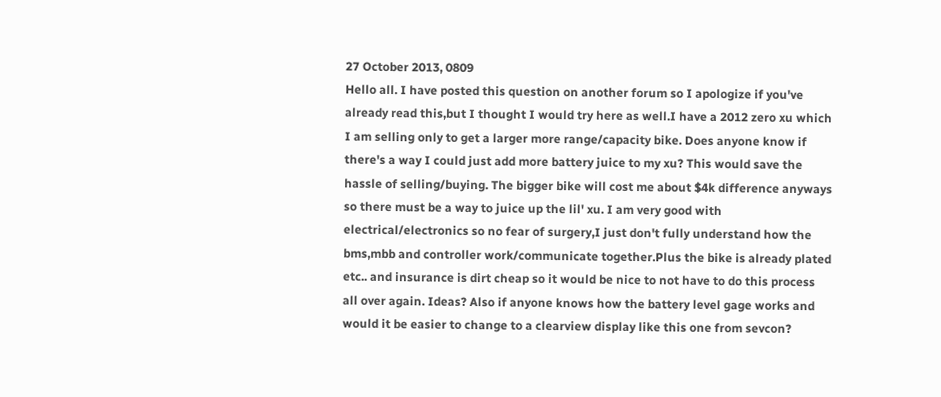27 October 2013, 0809
Hello all. I have posted this question on another forum so I apologize if you've already read this,but I thought I would try here as well.I have a 2012 zero xu which I am selling only to get a larger more range/capacity bike. Does anyone know if there's a way I could just add more battery juice to my xu? This would save the hassle of selling/buying. The bigger bike will cost me about $4k difference anyways so there must be a way to juice up the lil' xu. I am very good with electrical/electronics so no fear of surgery,I just don't fully understand how the bms,mbb and controller work/communicate together.Plus the bike is already plated etc.. and insurance is dirt cheap so it would be nice to not have to do this process all over again. Ideas? Also if anyone knows how the battery level gage works and would it be easier to change to a clearview display like this one from sevcon?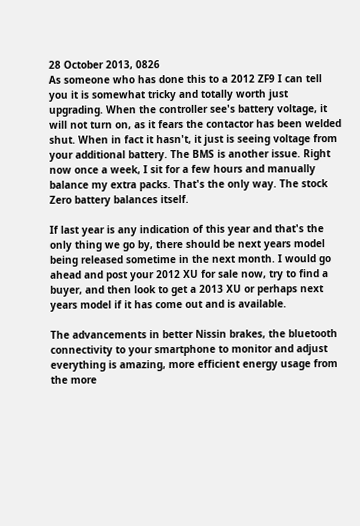28 October 2013, 0826
As someone who has done this to a 2012 ZF9 I can tell you it is somewhat tricky and totally worth just upgrading. When the controller see's battery voltage, it will not turn on, as it fears the contactor has been welded shut. When in fact it hasn't, it just is seeing voltage from your additional battery. The BMS is another issue. Right now once a week, I sit for a few hours and manually balance my extra packs. That's the only way. The stock Zero battery balances itself.

If last year is any indication of this year and that's the only thing we go by, there should be next years model being released sometime in the next month. I would go ahead and post your 2012 XU for sale now, try to find a buyer, and then look to get a 2013 XU or perhaps next years model if it has come out and is available.

The advancements in better Nissin brakes, the bluetooth connectivity to your smartphone to monitor and adjust everything is amazing, more efficient energy usage from the more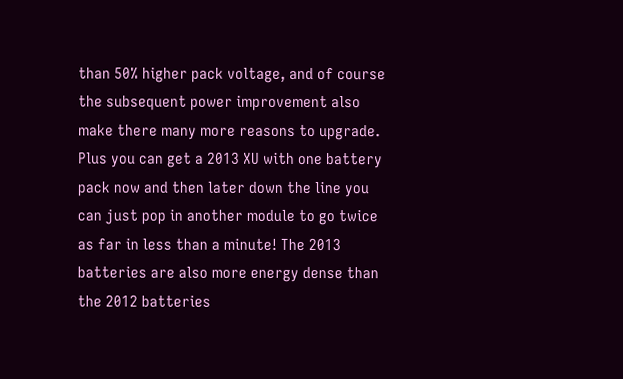than 50% higher pack voltage, and of course the subsequent power improvement also make there many more reasons to upgrade. Plus you can get a 2013 XU with one battery pack now and then later down the line you can just pop in another module to go twice as far in less than a minute! The 2013 batteries are also more energy dense than the 2012 batteries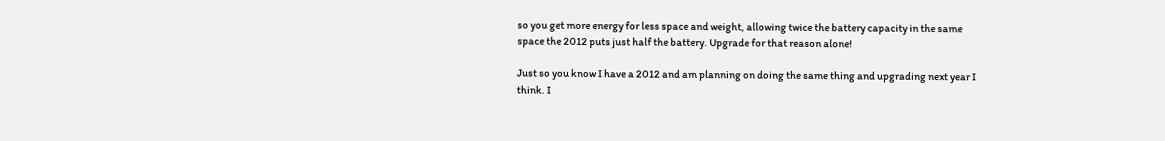so you get more energy for less space and weight, allowing twice the battery capacity in the same space the 2012 puts just half the battery. Upgrade for that reason alone!

Just so you know I have a 2012 and am planning on doing the same thing and upgrading next year I think. I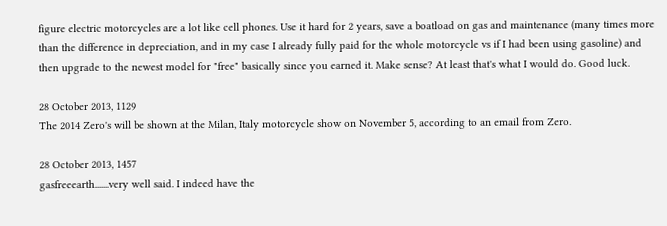figure electric motorcycles are a lot like cell phones. Use it hard for 2 years, save a boatload on gas and maintenance (many times more than the difference in depreciation, and in my case I already fully paid for the whole motorcycle vs if I had been using gasoline) and then upgrade to the newest model for "free" basically since you earned it. Make sense? At least that's what I would do. Good luck.

28 October 2013, 1129
The 2014 Zero's will be shown at the Milan, Italy motorcycle show on November 5, according to an email from Zero.

28 October 2013, 1457
gasfreeearth.......very well said. I indeed have the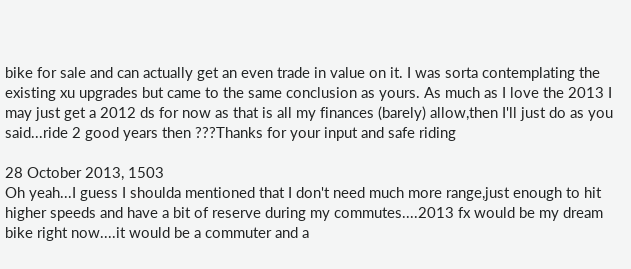bike for sale and can actually get an even trade in value on it. I was sorta contemplating the existing xu upgrades but came to the same conclusion as yours. As much as I love the 2013 I may just get a 2012 ds for now as that is all my finances (barely) allow,then I'll just do as you said...ride 2 good years then ???Thanks for your input and safe riding

28 October 2013, 1503
Oh yeah...I guess I shoulda mentioned that I don't need much more range,just enough to hit higher speeds and have a bit of reserve during my commutes....2013 fx would be my dream bike right now....it would be a commuter and a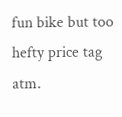fun bike but too hefty price tag atm.